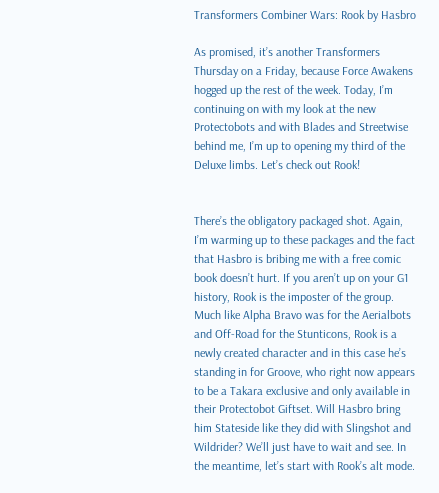Transformers Combiner Wars: Rook by Hasbro

As promised, it’s another Transformers Thursday on a Friday, because Force Awakens hogged up the rest of the week. Today, I’m continuing on with my look at the new Protectobots and with Blades and Streetwise behind me, I’m up to opening my third of the Deluxe limbs. Let’s check out Rook!


There’s the obligatory packaged shot. Again, I’m warming up to these packages and the fact that Hasbro is bribing me with a free comic book doesn’t hurt. If you aren’t up on your G1 history, Rook is the imposter of the group. Much like Alpha Bravo was for the Aerialbots and Off-Road for the Stunticons, Rook is a newly created character and in this case he’s standing in for Groove, who right now appears to be a Takara exclusive and only available in their Protectobot Giftset. Will Hasbro bring him Stateside like they did with Slingshot and Wildrider? We’ll just have to wait and see. In the meantime, let’s start with Rook’s alt mode.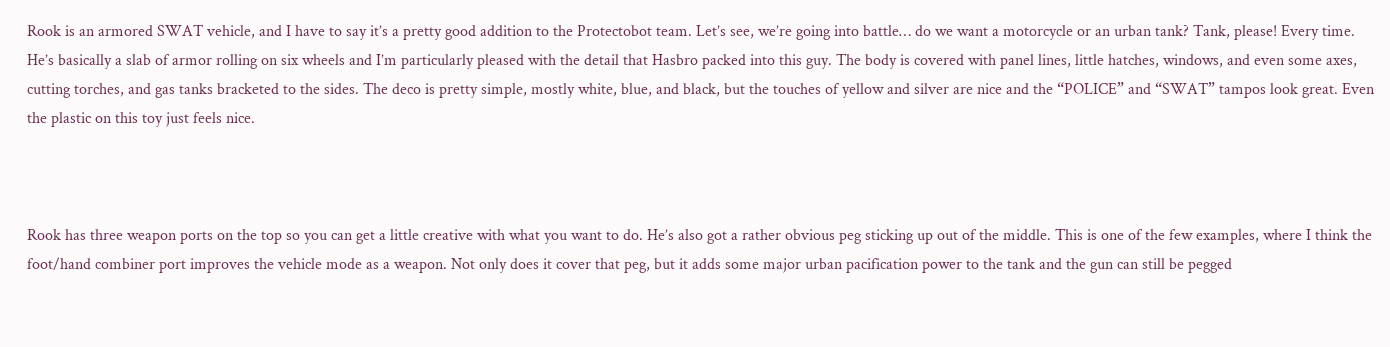Rook is an armored SWAT vehicle, and I have to say it’s a pretty good addition to the Protectobot team. Let’s see, we’re going into battle… do we want a motorcycle or an urban tank? Tank, please! Every time. He’s basically a slab of armor rolling on six wheels and I’m particularly pleased with the detail that Hasbro packed into this guy. The body is covered with panel lines, little hatches, windows, and even some axes, cutting torches, and gas tanks bracketed to the sides. The deco is pretty simple, mostly white, blue, and black, but the touches of yellow and silver are nice and the “POLICE” and “SWAT” tampos look great. Even the plastic on this toy just feels nice.



Rook has three weapon ports on the top so you can get a little creative with what you want to do. He’s also got a rather obvious peg sticking up out of the middle. This is one of the few examples, where I think the foot/hand combiner port improves the vehicle mode as a weapon. Not only does it cover that peg, but it adds some major urban pacification power to the tank and the gun can still be pegged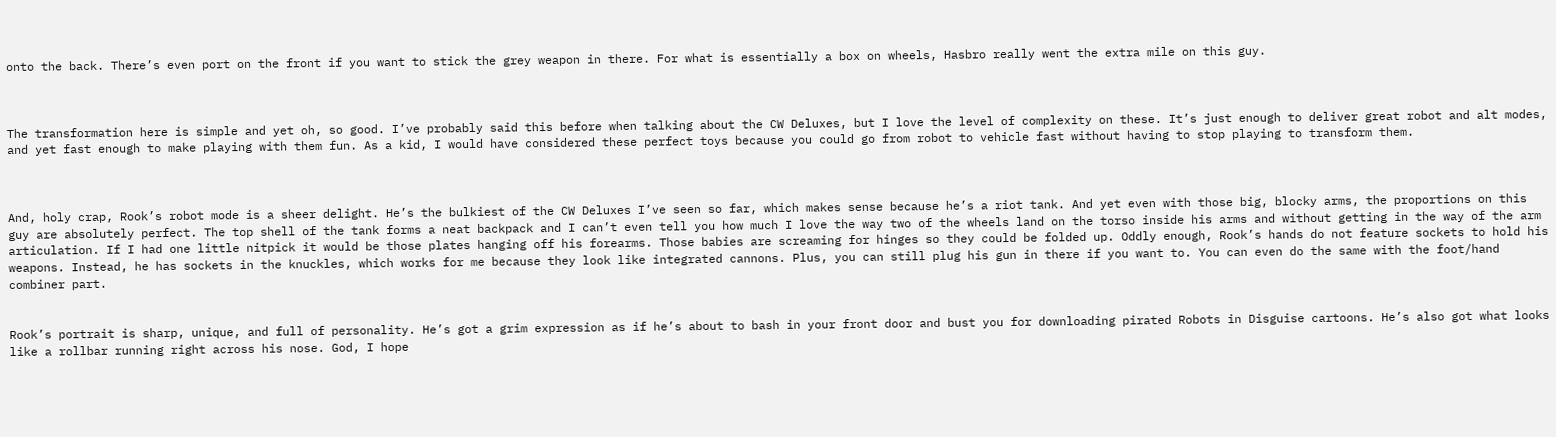onto the back. There’s even port on the front if you want to stick the grey weapon in there. For what is essentially a box on wheels, Hasbro really went the extra mile on this guy.



The transformation here is simple and yet oh, so good. I’ve probably said this before when talking about the CW Deluxes, but I love the level of complexity on these. It’s just enough to deliver great robot and alt modes, and yet fast enough to make playing with them fun. As a kid, I would have considered these perfect toys because you could go from robot to vehicle fast without having to stop playing to transform them.



And, holy crap, Rook’s robot mode is a sheer delight. He’s the bulkiest of the CW Deluxes I’ve seen so far, which makes sense because he’s a riot tank. And yet even with those big, blocky arms, the proportions on this guy are absolutely perfect. The top shell of the tank forms a neat backpack and I can’t even tell you how much I love the way two of the wheels land on the torso inside his arms and without getting in the way of the arm articulation. If I had one little nitpick it would be those plates hanging off his forearms. Those babies are screaming for hinges so they could be folded up. Oddly enough, Rook’s hands do not feature sockets to hold his weapons. Instead, he has sockets in the knuckles, which works for me because they look like integrated cannons. Plus, you can still plug his gun in there if you want to. You can even do the same with the foot/hand combiner part.


Rook’s portrait is sharp, unique, and full of personality. He’s got a grim expression as if he’s about to bash in your front door and bust you for downloading pirated Robots in Disguise cartoons. He’s also got what looks like a rollbar running right across his nose. God, I hope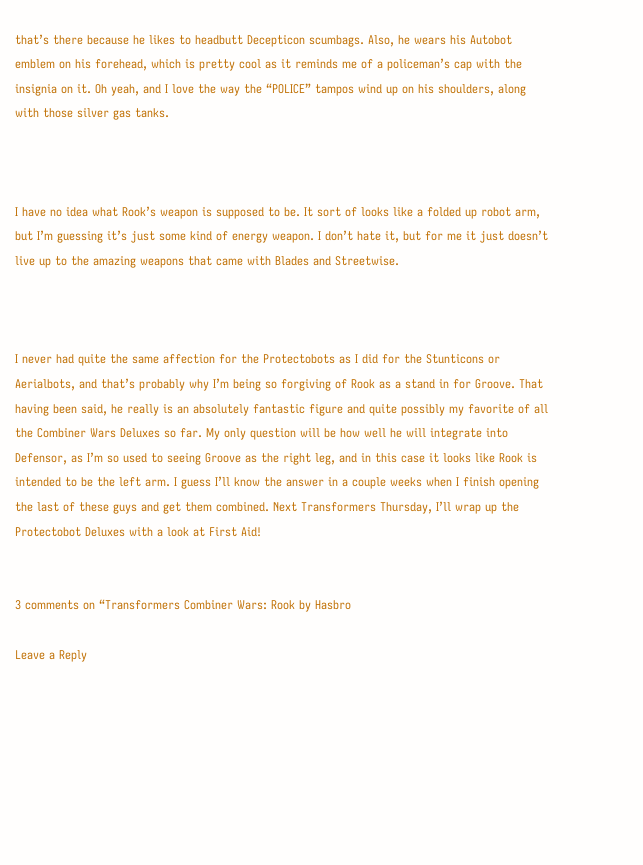that’s there because he likes to headbutt Decepticon scumbags. Also, he wears his Autobot emblem on his forehead, which is pretty cool as it reminds me of a policeman’s cap with the insignia on it. Oh yeah, and I love the way the “POLICE” tampos wind up on his shoulders, along with those silver gas tanks.



I have no idea what Rook’s weapon is supposed to be. It sort of looks like a folded up robot arm, but I’m guessing it’s just some kind of energy weapon. I don’t hate it, but for me it just doesn’t live up to the amazing weapons that came with Blades and Streetwise.



I never had quite the same affection for the Protectobots as I did for the Stunticons or Aerialbots, and that’s probably why I’m being so forgiving of Rook as a stand in for Groove. That having been said, he really is an absolutely fantastic figure and quite possibly my favorite of all the Combiner Wars Deluxes so far. My only question will be how well he will integrate into Defensor, as I’m so used to seeing Groove as the right leg, and in this case it looks like Rook is intended to be the left arm. I guess I’ll know the answer in a couple weeks when I finish opening the last of these guys and get them combined. Next Transformers Thursday, I’ll wrap up the Protectobot Deluxes with a look at First Aid!


3 comments on “Transformers Combiner Wars: Rook by Hasbro

Leave a Reply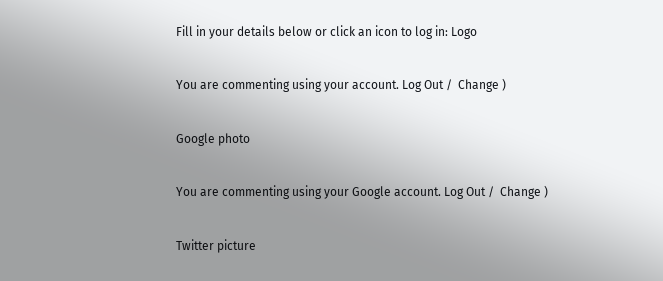Fill in your details below or click an icon to log in: Logo

You are commenting using your account. Log Out /  Change )

Google photo

You are commenting using your Google account. Log Out /  Change )

Twitter picture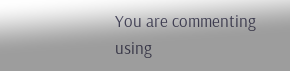You are commenting using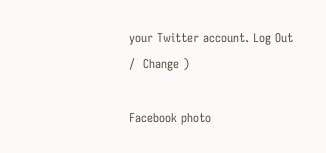your Twitter account. Log Out /  Change )

Facebook photo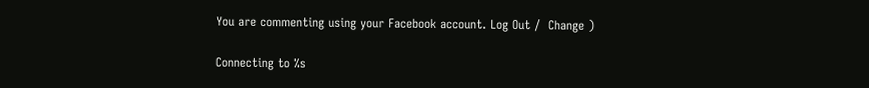You are commenting using your Facebook account. Log Out /  Change )

Connecting to %s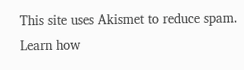This site uses Akismet to reduce spam. Learn how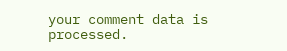your comment data is processed.